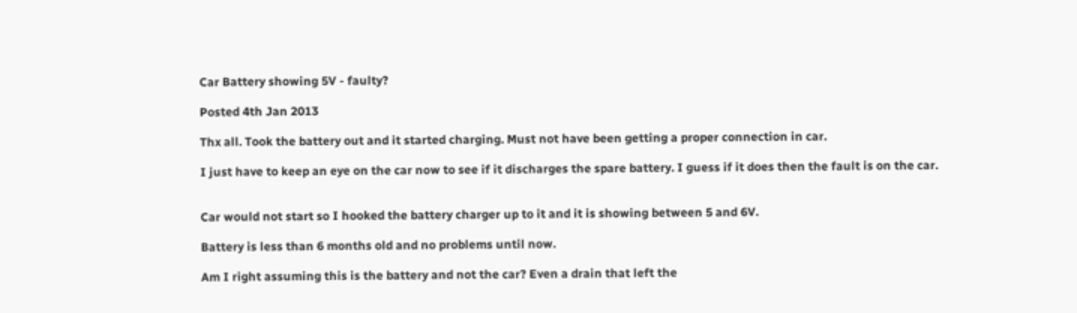Car Battery showing 5V - faulty?

Posted 4th Jan 2013

Thx all. Took the battery out and it started charging. Must not have been getting a proper connection in car.

I just have to keep an eye on the car now to see if it discharges the spare battery. I guess if it does then the fault is on the car.


Car would not start so I hooked the battery charger up to it and it is showing between 5 and 6V.

Battery is less than 6 months old and no problems until now.

Am I right assuming this is the battery and not the car? Even a drain that left the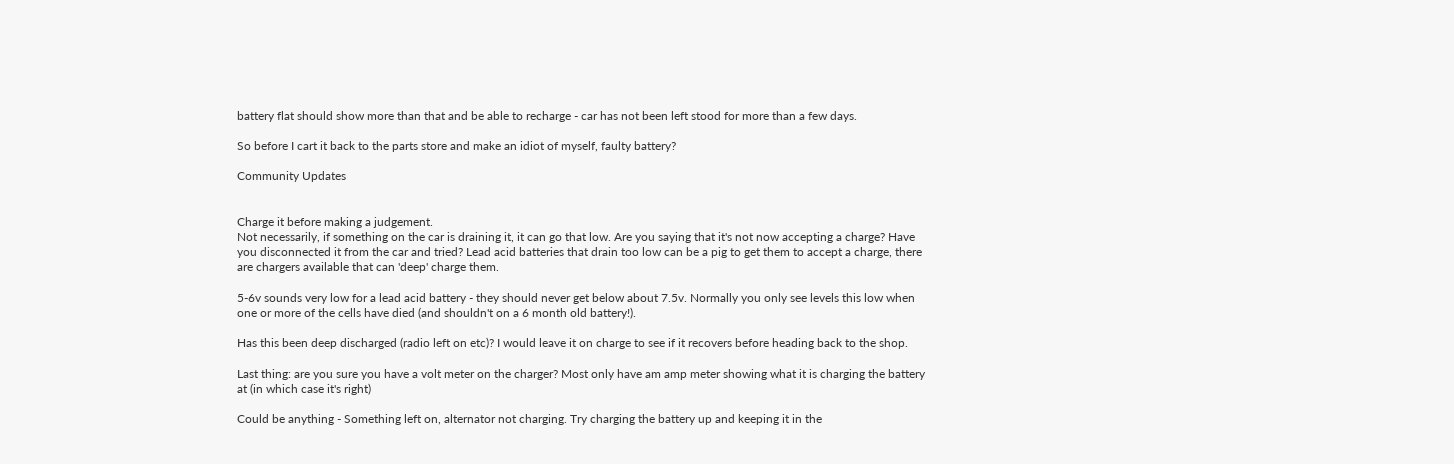battery flat should show more than that and be able to recharge - car has not been left stood for more than a few days.

So before I cart it back to the parts store and make an idiot of myself, faulty battery?

Community Updates


Charge it before making a judgement.
Not necessarily, if something on the car is draining it, it can go that low. Are you saying that it's not now accepting a charge? Have you disconnected it from the car and tried? Lead acid batteries that drain too low can be a pig to get them to accept a charge, there are chargers available that can 'deep' charge them.

5-6v sounds very low for a lead acid battery - they should never get below about 7.5v. Normally you only see levels this low when one or more of the cells have died (and shouldn't on a 6 month old battery!).

Has this been deep discharged (radio left on etc)? I would leave it on charge to see if it recovers before heading back to the shop.

Last thing: are you sure you have a volt meter on the charger? Most only have am amp meter showing what it is charging the battery at (in which case it's right)

Could be anything - Something left on, alternator not charging. Try charging the battery up and keeping it in the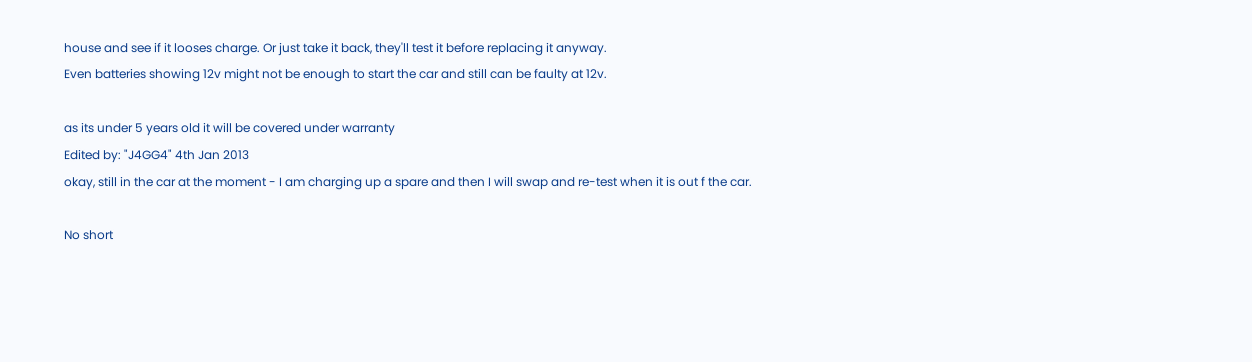house and see if it looses charge. Or just take it back, they'll test it before replacing it anyway.
Even batteries showing 12v might not be enough to start the car and still can be faulty at 12v.

as its under 5 years old it will be covered under warranty
Edited by: "J4GG4" 4th Jan 2013
okay, still in the car at the moment - I am charging up a spare and then I will swap and re-test when it is out f the car.

No short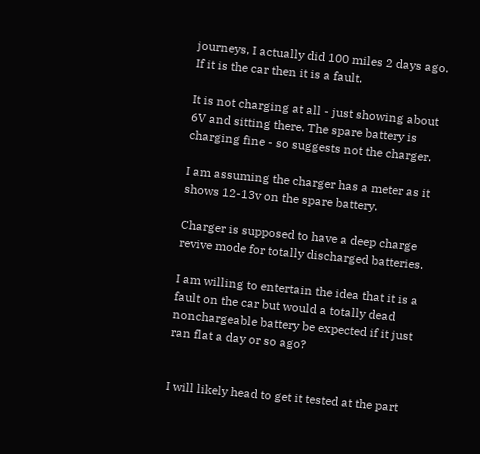journeys, I actually did 100 miles 2 days ago. If it is the car then it is a fault.

It is not charging at all - just showing about 6V and sitting there. The spare battery is charging fine - so suggests not the charger.

I am assuming the charger has a meter as it shows 12-13v on the spare battery.

Charger is supposed to have a deep charge revive mode for totally discharged batteries.

I am willing to entertain the idea that it is a fault on the car but would a totally dead nonchargeable battery be expected if it just ran flat a day or so ago?


I will likely head to get it tested at the part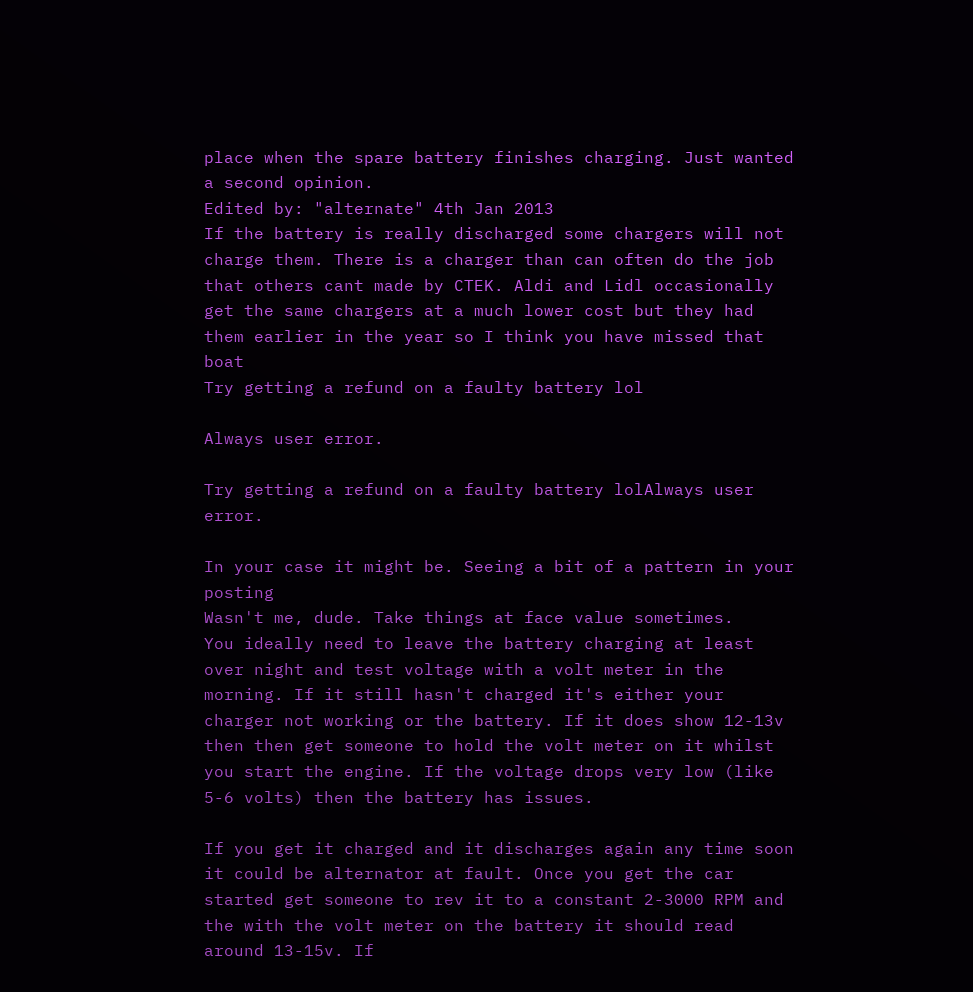place when the spare battery finishes charging. Just wanted a second opinion.
Edited by: "alternate" 4th Jan 2013
If the battery is really discharged some chargers will not charge them. There is a charger than can often do the job that others cant made by CTEK. Aldi and Lidl occasionally get the same chargers at a much lower cost but they had them earlier in the year so I think you have missed that boat
Try getting a refund on a faulty battery lol

Always user error.

Try getting a refund on a faulty battery lolAlways user error.

In your case it might be. Seeing a bit of a pattern in your posting
Wasn't me, dude. Take things at face value sometimes.
You ideally need to leave the battery charging at least over night and test voltage with a volt meter in the morning. If it still hasn't charged it's either your charger not working or the battery. If it does show 12-13v then then get someone to hold the volt meter on it whilst you start the engine. If the voltage drops very low (like 5-6 volts) then the battery has issues.

If you get it charged and it discharges again any time soon it could be alternator at fault. Once you get the car started get someone to rev it to a constant 2-3000 RPM and the with the volt meter on the battery it should read around 13-15v. If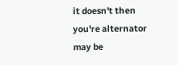it doesn't then you're alternator may be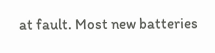at fault. Most new batteries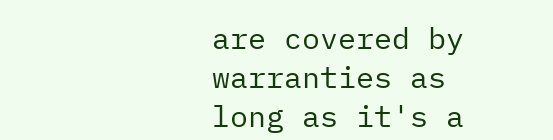are covered by warranties as long as it's a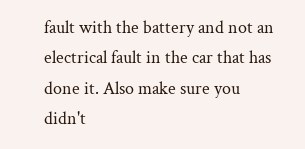fault with the battery and not an electrical fault in the car that has done it. Also make sure you didn't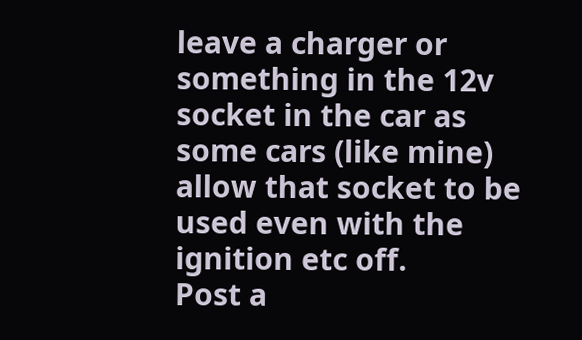leave a charger or something in the 12v socket in the car as some cars (like mine) allow that socket to be used even with the ignition etc off.
Post a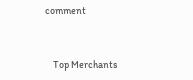comment


    Top Merchants